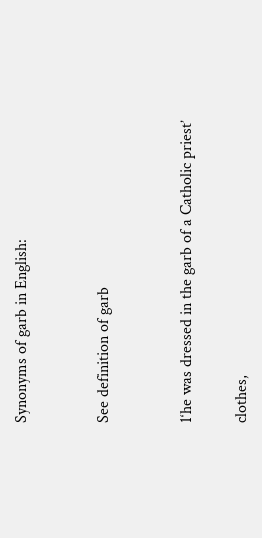Synonyms of garb in English:


See definition of garb


1‘he was dressed in the garb of a Catholic priest’

clothes,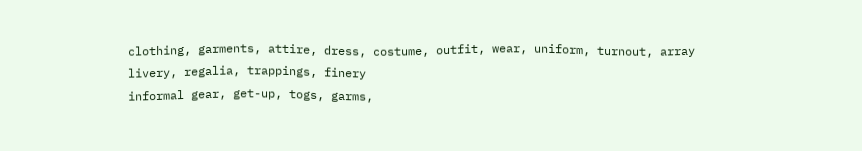clothing, garments, attire, dress, costume, outfit, wear, uniform, turnout, array
livery, regalia, trappings, finery
informal gear, get-up, togs, garms,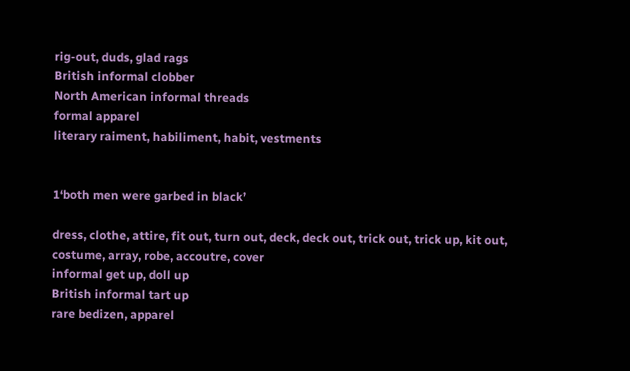rig-out, duds, glad rags
British informal clobber
North American informal threads
formal apparel
literary raiment, habiliment, habit, vestments


1‘both men were garbed in black’

dress, clothe, attire, fit out, turn out, deck, deck out, trick out, trick up, kit out, costume, array, robe, accoutre, cover
informal get up, doll up
British informal tart up
rare bedizen, apparel